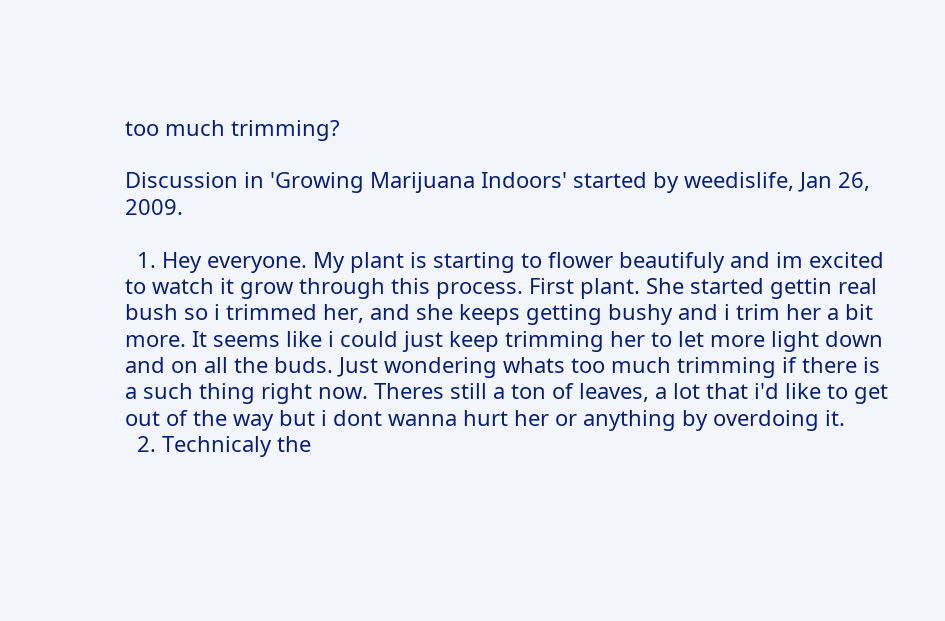too much trimming?

Discussion in 'Growing Marijuana Indoors' started by weedislife, Jan 26, 2009.

  1. Hey everyone. My plant is starting to flower beautifuly and im excited to watch it grow through this process. First plant. She started gettin real bush so i trimmed her, and she keeps getting bushy and i trim her a bit more. It seems like i could just keep trimming her to let more light down and on all the buds. Just wondering whats too much trimming if there is a such thing right now. Theres still a ton of leaves, a lot that i'd like to get out of the way but i dont wanna hurt her or anything by overdoing it.
  2. Technicaly the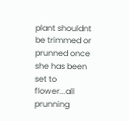plant shouldnt be trimmed or prunned once she has been set to flower...all prunning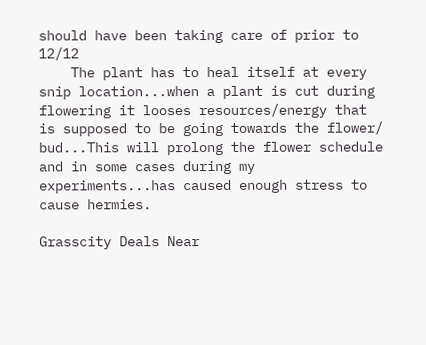should have been taking care of prior to 12/12
    The plant has to heal itself at every snip location...when a plant is cut during flowering it looses resources/energy that is supposed to be going towards the flower/ bud...This will prolong the flower schedule and in some cases during my experiments...has caused enough stress to cause hermies.

Grasscity Deals Near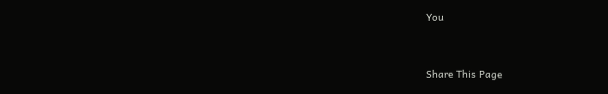You


Share This Page